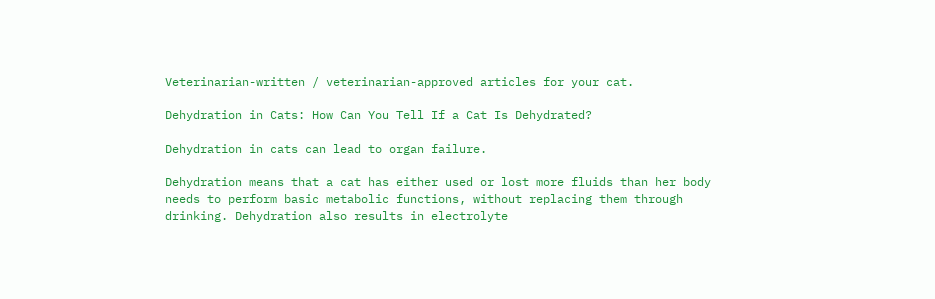Veterinarian-written / veterinarian-approved articles for your cat.

Dehydration in Cats: How Can You Tell If a Cat Is Dehydrated?

Dehydration in cats can lead to organ failure.

Dehydration means that a cat has either used or lost more fluids than her body needs to perform basic metabolic functions, without replacing them through drinking. Dehydration also results in electrolyte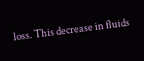loss. This decrease in fluids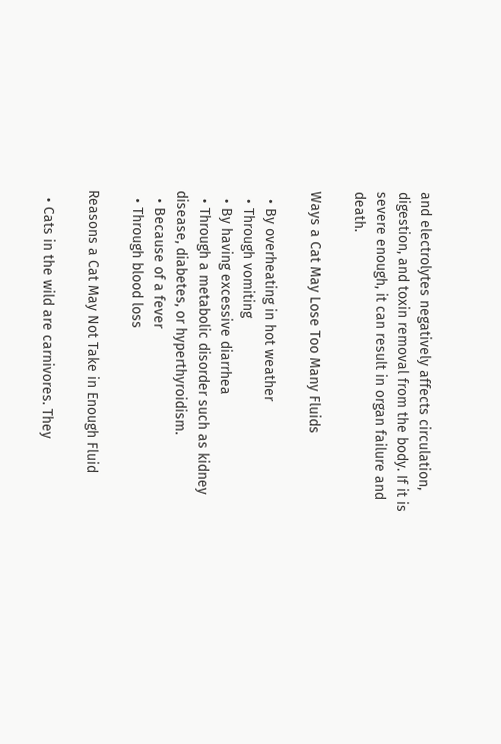and electrolytes negatively affects circulation, digestion, and toxin removal from the body. If it is severe enough, it can result in organ failure and death.

Ways a Cat May Lose Too Many Fluids

  • By overheating in hot weather
  • Through vomiting
  • By having excessive diarrhea
  • Through a metabolic disorder such as kidney disease, diabetes, or hyperthyroidism.
  • Because of a fever
  • Through blood loss

Reasons a Cat May Not Take in Enough Fluid

  • Cats in the wild are carnivores. They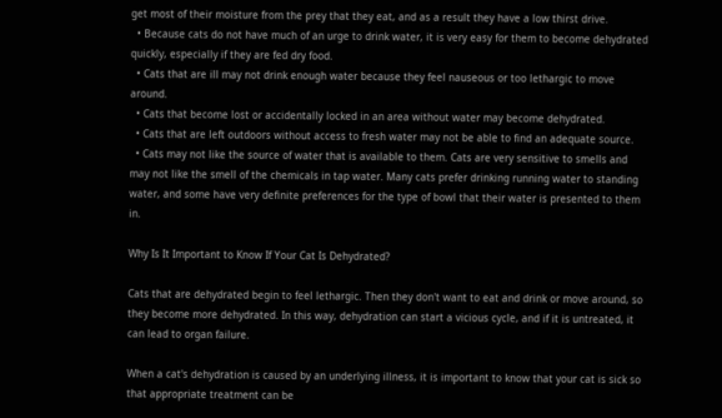get most of their moisture from the prey that they eat, and as a result they have a low thirst drive.
  • Because cats do not have much of an urge to drink water, it is very easy for them to become dehydrated quickly, especially if they are fed dry food.
  • Cats that are ill may not drink enough water because they feel nauseous or too lethargic to move around.
  • Cats that become lost or accidentally locked in an area without water may become dehydrated.
  • Cats that are left outdoors without access to fresh water may not be able to find an adequate source.
  • Cats may not like the source of water that is available to them. Cats are very sensitive to smells and may not like the smell of the chemicals in tap water. Many cats prefer drinking running water to standing water, and some have very definite preferences for the type of bowl that their water is presented to them in.

Why Is It Important to Know If Your Cat Is Dehydrated?

Cats that are dehydrated begin to feel lethargic. Then they don't want to eat and drink or move around, so they become more dehydrated. In this way, dehydration can start a vicious cycle, and if it is untreated, it can lead to organ failure.

When a cat's dehydration is caused by an underlying illness, it is important to know that your cat is sick so that appropriate treatment can be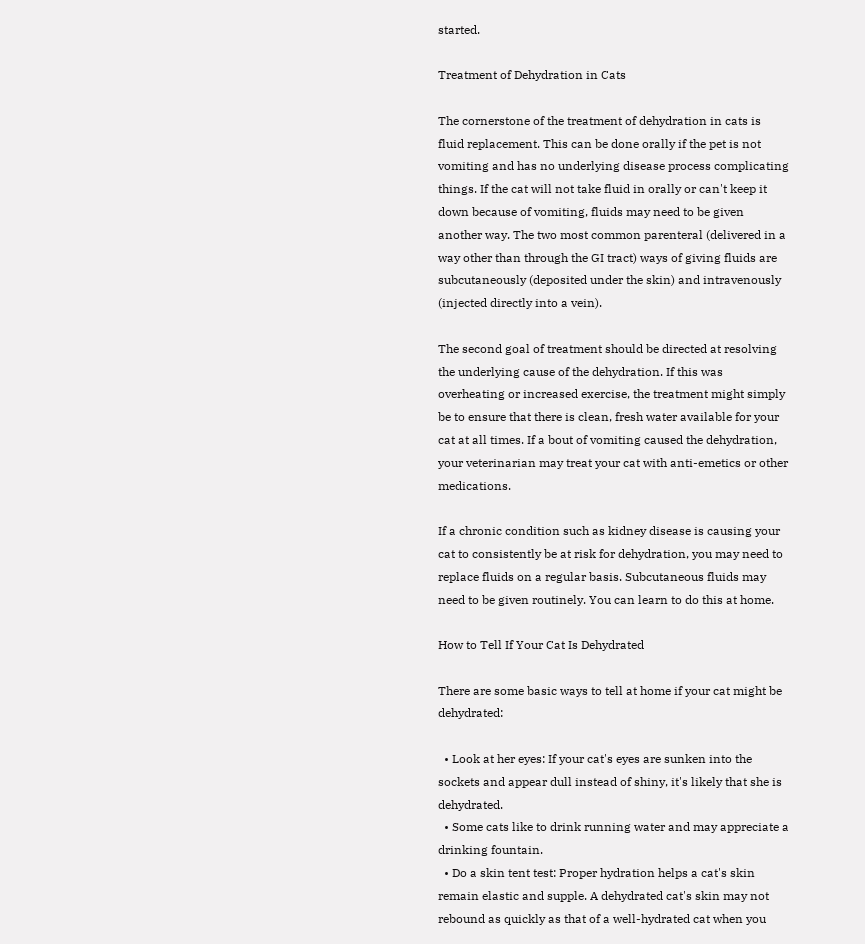started.

Treatment of Dehydration in Cats

The cornerstone of the treatment of dehydration in cats is fluid replacement. This can be done orally if the pet is not vomiting and has no underlying disease process complicating things. If the cat will not take fluid in orally or can't keep it down because of vomiting, fluids may need to be given another way. The two most common parenteral (delivered in a way other than through the GI tract) ways of giving fluids are subcutaneously (deposited under the skin) and intravenously (injected directly into a vein).

The second goal of treatment should be directed at resolving the underlying cause of the dehydration. If this was overheating or increased exercise, the treatment might simply be to ensure that there is clean, fresh water available for your cat at all times. If a bout of vomiting caused the dehydration, your veterinarian may treat your cat with anti-emetics or other medications.

If a chronic condition such as kidney disease is causing your cat to consistently be at risk for dehydration, you may need to replace fluids on a regular basis. Subcutaneous fluids may need to be given routinely. You can learn to do this at home.

How to Tell If Your Cat Is Dehydrated

There are some basic ways to tell at home if your cat might be dehydrated:

  • Look at her eyes: If your cat's eyes are sunken into the sockets and appear dull instead of shiny, it's likely that she is dehydrated.
  • Some cats like to drink running water and may appreciate a drinking fountain.
  • Do a skin tent test: Proper hydration helps a cat's skin remain elastic and supple. A dehydrated cat's skin may not rebound as quickly as that of a well-hydrated cat when you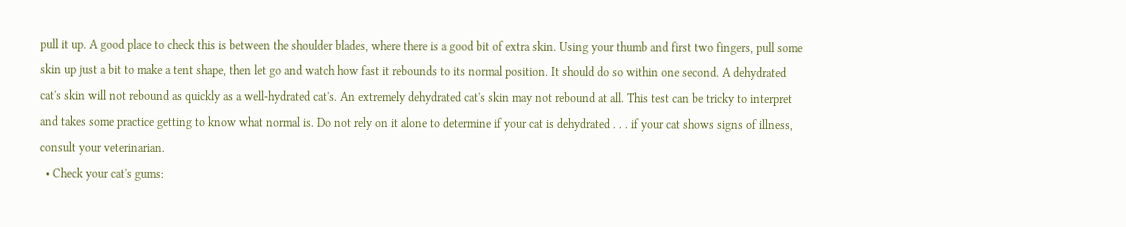pull it up. A good place to check this is between the shoulder blades, where there is a good bit of extra skin. Using your thumb and first two fingers, pull some skin up just a bit to make a tent shape, then let go and watch how fast it rebounds to its normal position. It should do so within one second. A dehydrated cat's skin will not rebound as quickly as a well-hydrated cat's. An extremely dehydrated cat's skin may not rebound at all. This test can be tricky to interpret and takes some practice getting to know what normal is. Do not rely on it alone to determine if your cat is dehydrated . . . if your cat shows signs of illness, consult your veterinarian.
  • Check your cat's gums: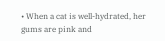• When a cat is well-hydrated, her gums are pink and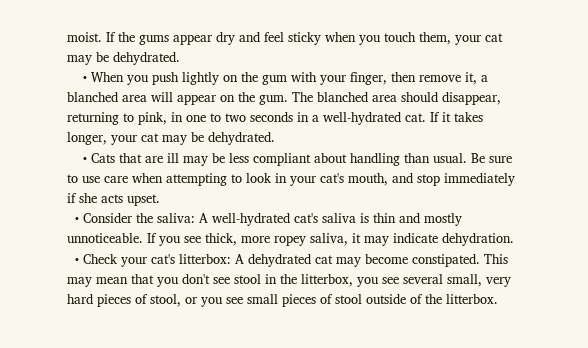moist. If the gums appear dry and feel sticky when you touch them, your cat may be dehydrated.
    • When you push lightly on the gum with your finger, then remove it, a blanched area will appear on the gum. The blanched area should disappear, returning to pink, in one to two seconds in a well-hydrated cat. If it takes longer, your cat may be dehydrated.
    • Cats that are ill may be less compliant about handling than usual. Be sure to use care when attempting to look in your cat's mouth, and stop immediately if she acts upset.
  • Consider the saliva: A well-hydrated cat's saliva is thin and mostly unnoticeable. If you see thick, more ropey saliva, it may indicate dehydration.
  • Check your cat's litterbox: A dehydrated cat may become constipated. This may mean that you don't see stool in the litterbox, you see several small, very hard pieces of stool, or you see small pieces of stool outside of the litterbox.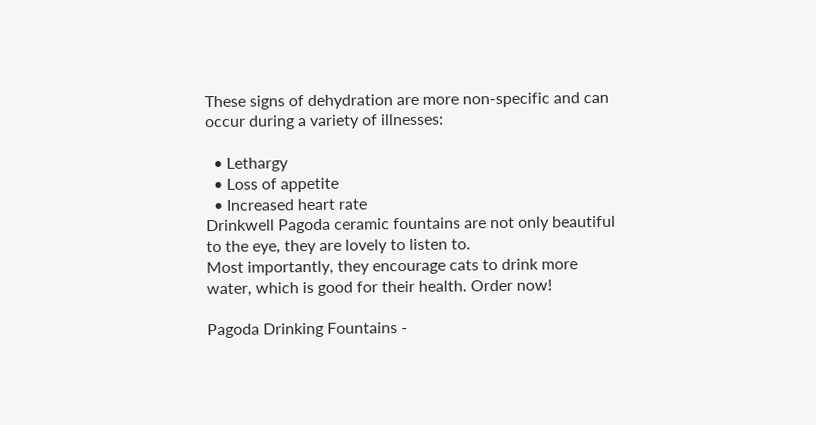These signs of dehydration are more non-specific and can occur during a variety of illnesses:

  • Lethargy
  • Loss of appetite
  • Increased heart rate
Drinkwell Pagoda ceramic fountains are not only beautiful to the eye, they are lovely to listen to.
Most importantly, they encourage cats to drink more water, which is good for their health. Order now!

Pagoda Drinking Fountains -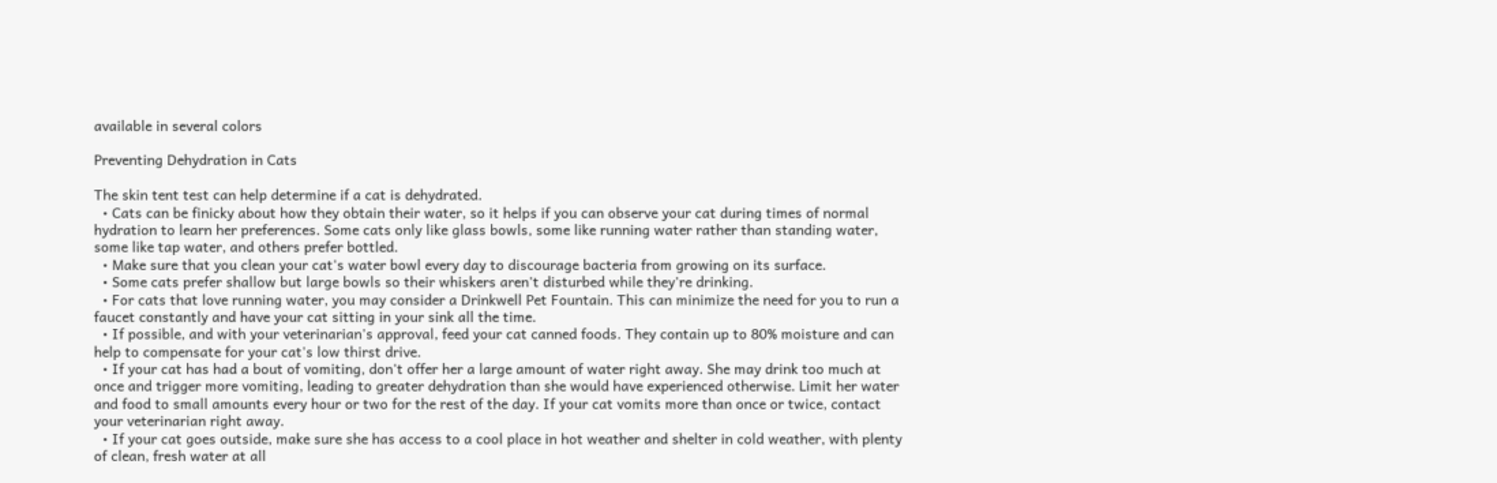available in several colors

Preventing Dehydration in Cats

The skin tent test can help determine if a cat is dehydrated.
  • Cats can be finicky about how they obtain their water, so it helps if you can observe your cat during times of normal hydration to learn her preferences. Some cats only like glass bowls, some like running water rather than standing water, some like tap water, and others prefer bottled.
  • Make sure that you clean your cat's water bowl every day to discourage bacteria from growing on its surface.
  • Some cats prefer shallow but large bowls so their whiskers aren't disturbed while they're drinking.
  • For cats that love running water, you may consider a Drinkwell Pet Fountain. This can minimize the need for you to run a faucet constantly and have your cat sitting in your sink all the time.
  • If possible, and with your veterinarian's approval, feed your cat canned foods. They contain up to 80% moisture and can help to compensate for your cat's low thirst drive.
  • If your cat has had a bout of vomiting, don't offer her a large amount of water right away. She may drink too much at once and trigger more vomiting, leading to greater dehydration than she would have experienced otherwise. Limit her water and food to small amounts every hour or two for the rest of the day. If your cat vomits more than once or twice, contact your veterinarian right away.
  • If your cat goes outside, make sure she has access to a cool place in hot weather and shelter in cold weather, with plenty of clean, fresh water at all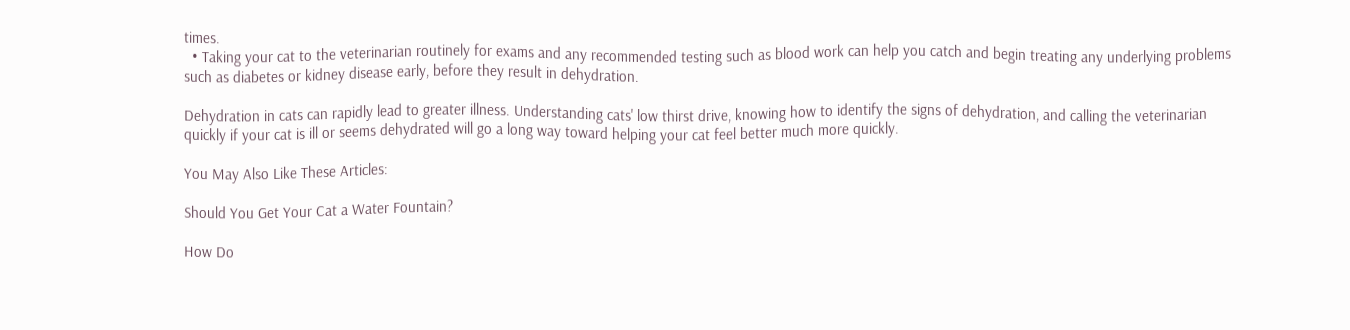times.
  • Taking your cat to the veterinarian routinely for exams and any recommended testing such as blood work can help you catch and begin treating any underlying problems such as diabetes or kidney disease early, before they result in dehydration.

Dehydration in cats can rapidly lead to greater illness. Understanding cats' low thirst drive, knowing how to identify the signs of dehydration, and calling the veterinarian quickly if your cat is ill or seems dehydrated will go a long way toward helping your cat feel better much more quickly.

You May Also Like These Articles:

Should You Get Your Cat a Water Fountain?

How Do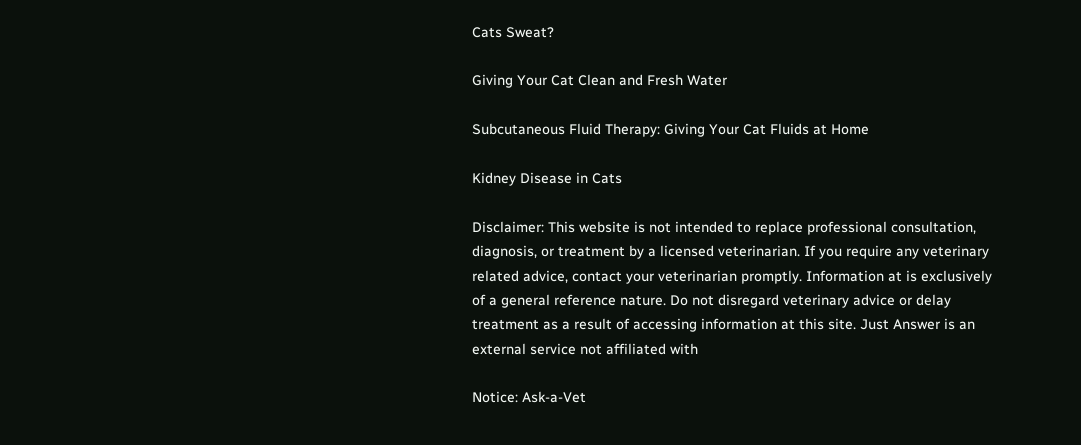Cats Sweat?

Giving Your Cat Clean and Fresh Water

Subcutaneous Fluid Therapy: Giving Your Cat Fluids at Home

Kidney Disease in Cats

Disclaimer: This website is not intended to replace professional consultation, diagnosis, or treatment by a licensed veterinarian. If you require any veterinary related advice, contact your veterinarian promptly. Information at is exclusively of a general reference nature. Do not disregard veterinary advice or delay treatment as a result of accessing information at this site. Just Answer is an external service not affiliated with

Notice: Ask-a-Vet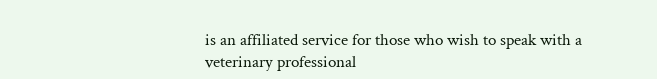is an affiliated service for those who wish to speak with a veterinary professional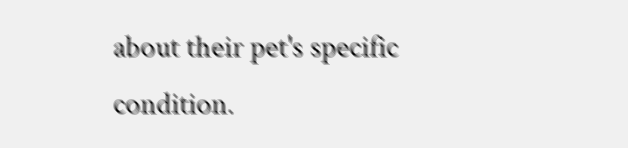about their pet's specific condition.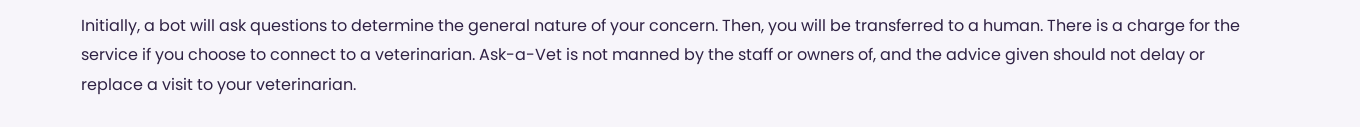Initially, a bot will ask questions to determine the general nature of your concern. Then, you will be transferred to a human. There is a charge for the service if you choose to connect to a veterinarian. Ask-a-Vet is not manned by the staff or owners of, and the advice given should not delay or replace a visit to your veterinarian.